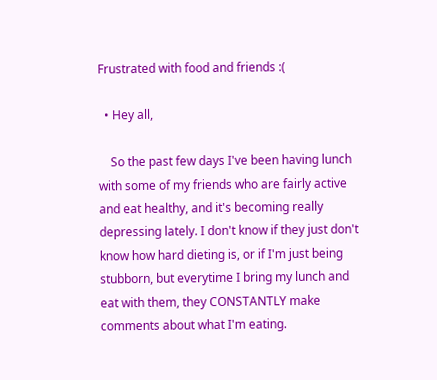Frustrated with food and friends :(

  • Hey all,

    So the past few days I've been having lunch with some of my friends who are fairly active and eat healthy, and it's becoming really depressing lately. I don't know if they just don't know how hard dieting is, or if I'm just being stubborn, but everytime I bring my lunch and eat with them, they CONSTANTLY make comments about what I'm eating.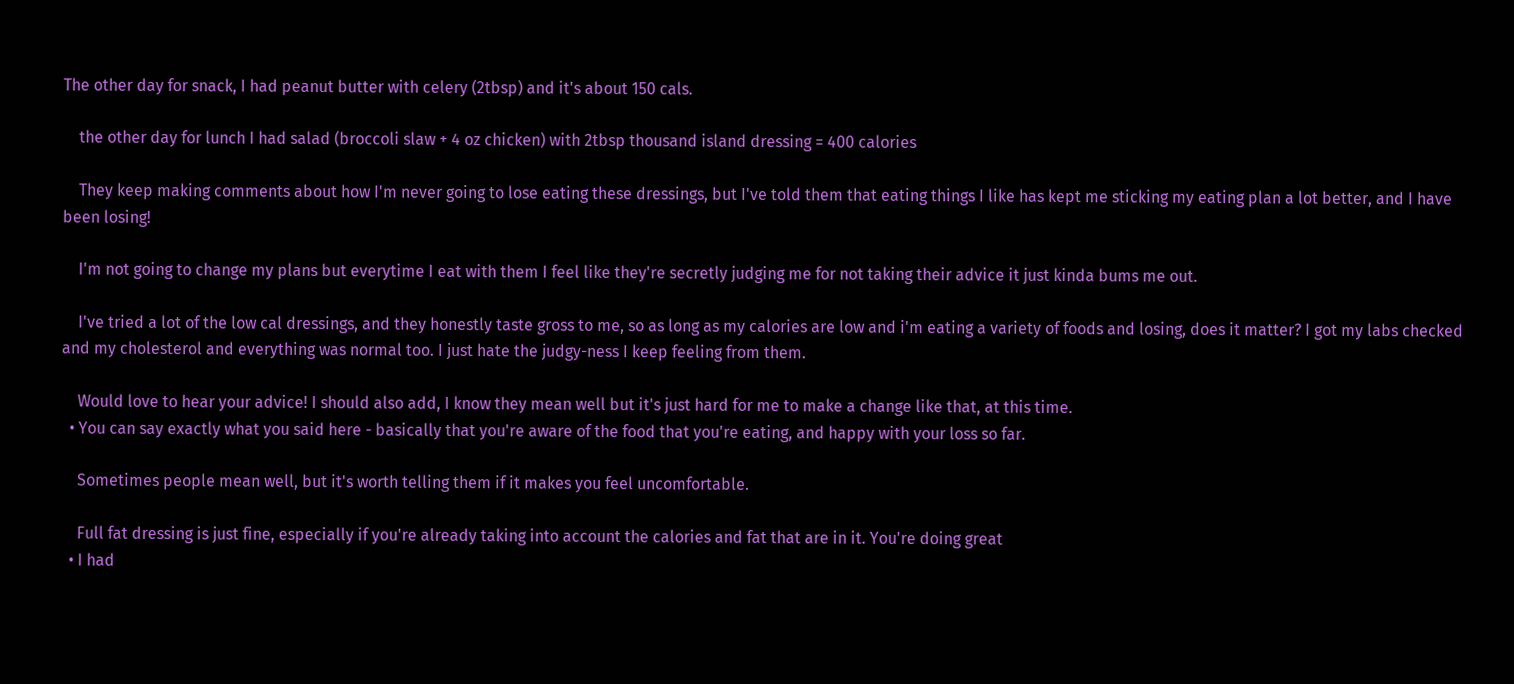The other day for snack, I had peanut butter with celery (2tbsp) and it's about 150 cals.

    the other day for lunch I had salad (broccoli slaw + 4 oz chicken) with 2tbsp thousand island dressing = 400 calories

    They keep making comments about how I'm never going to lose eating these dressings, but I've told them that eating things I like has kept me sticking my eating plan a lot better, and I have been losing!

    I'm not going to change my plans but everytime I eat with them I feel like they're secretly judging me for not taking their advice it just kinda bums me out.

    I've tried a lot of the low cal dressings, and they honestly taste gross to me, so as long as my calories are low and i'm eating a variety of foods and losing, does it matter? I got my labs checked and my cholesterol and everything was normal too. I just hate the judgy-ness I keep feeling from them.

    Would love to hear your advice! I should also add, I know they mean well but it's just hard for me to make a change like that, at this time.
  • You can say exactly what you said here - basically that you're aware of the food that you're eating, and happy with your loss so far.

    Sometimes people mean well, but it's worth telling them if it makes you feel uncomfortable.

    Full fat dressing is just fine, especially if you're already taking into account the calories and fat that are in it. You're doing great
  • I had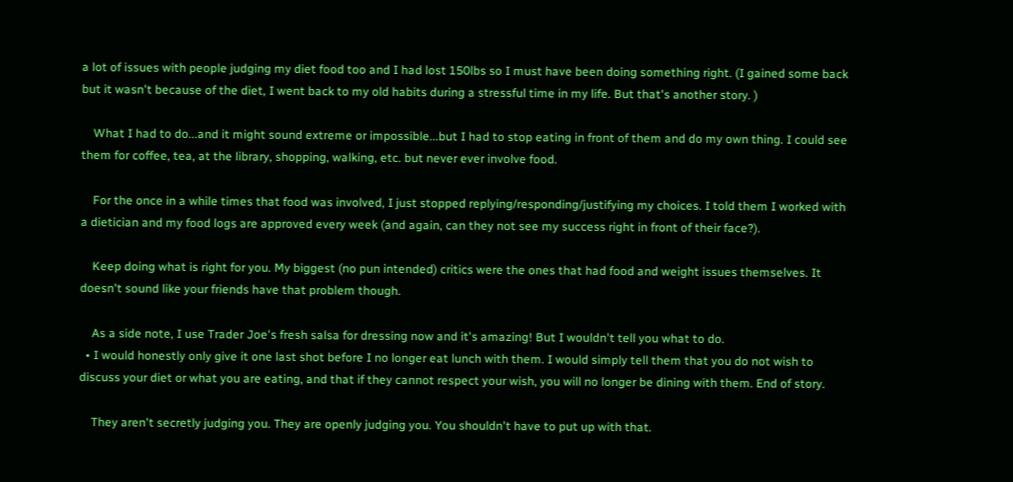a lot of issues with people judging my diet food too and I had lost 150lbs so I must have been doing something right. (I gained some back but it wasn't because of the diet, I went back to my old habits during a stressful time in my life. But that's another story. )

    What I had to do...and it might sound extreme or impossible...but I had to stop eating in front of them and do my own thing. I could see them for coffee, tea, at the library, shopping, walking, etc. but never ever involve food.

    For the once in a while times that food was involved, I just stopped replying/responding/justifying my choices. I told them I worked with a dietician and my food logs are approved every week (and again, can they not see my success right in front of their face?).

    Keep doing what is right for you. My biggest (no pun intended) critics were the ones that had food and weight issues themselves. It doesn't sound like your friends have that problem though.

    As a side note, I use Trader Joe's fresh salsa for dressing now and it's amazing! But I wouldn't tell you what to do.
  • I would honestly only give it one last shot before I no longer eat lunch with them. I would simply tell them that you do not wish to discuss your diet or what you are eating, and that if they cannot respect your wish, you will no longer be dining with them. End of story.

    They aren't secretly judging you. They are openly judging you. You shouldn't have to put up with that.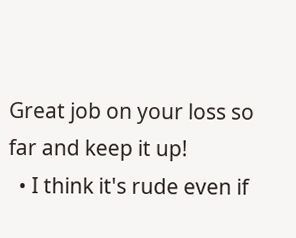Great job on your loss so far and keep it up!
  • I think it's rude even if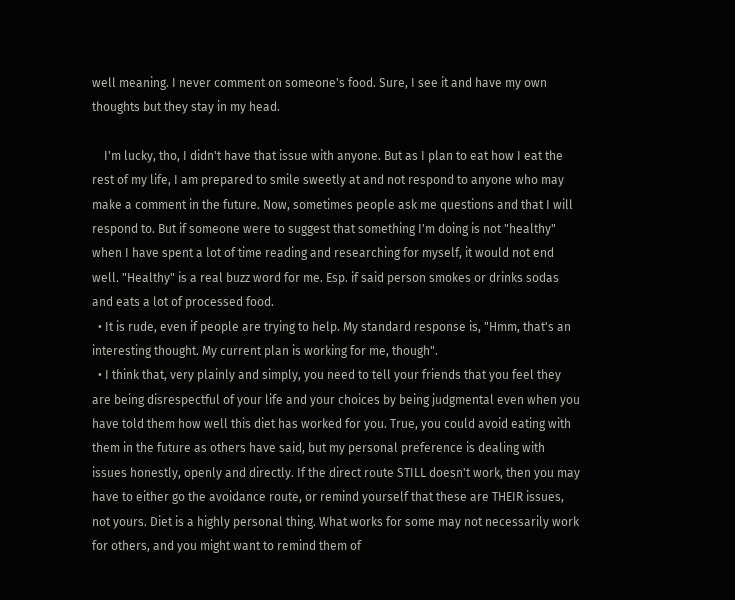well meaning. I never comment on someone's food. Sure, I see it and have my own thoughts but they stay in my head.

    I'm lucky, tho, I didn't have that issue with anyone. But as I plan to eat how I eat the rest of my life, I am prepared to smile sweetly at and not respond to anyone who may make a comment in the future. Now, sometimes people ask me questions and that I will respond to. But if someone were to suggest that something I'm doing is not "healthy" when I have spent a lot of time reading and researching for myself, it would not end well. "Healthy" is a real buzz word for me. Esp. if said person smokes or drinks sodas and eats a lot of processed food.
  • It is rude, even if people are trying to help. My standard response is, "Hmm, that's an interesting thought. My current plan is working for me, though".
  • I think that, very plainly and simply, you need to tell your friends that you feel they are being disrespectful of your life and your choices by being judgmental even when you have told them how well this diet has worked for you. True, you could avoid eating with them in the future as others have said, but my personal preference is dealing with issues honestly, openly and directly. If the direct route STILL doesn't work, then you may have to either go the avoidance route, or remind yourself that these are THEIR issues, not yours. Diet is a highly personal thing. What works for some may not necessarily work for others, and you might want to remind them of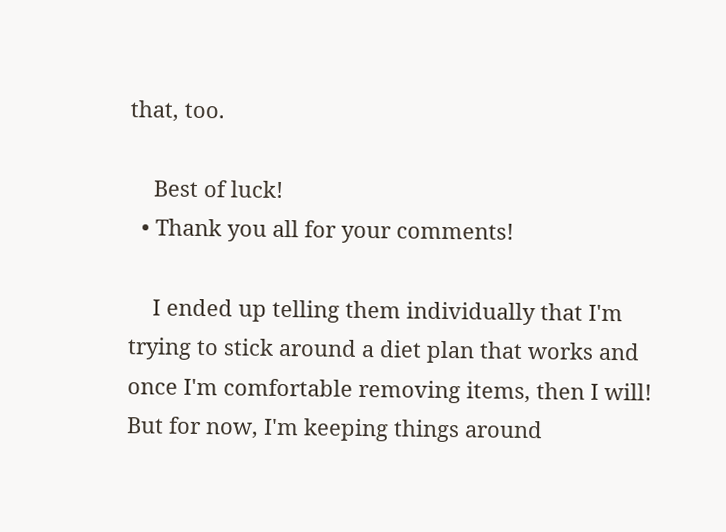that, too.

    Best of luck!
  • Thank you all for your comments!

    I ended up telling them individually that I'm trying to stick around a diet plan that works and once I'm comfortable removing items, then I will! But for now, I'm keeping things around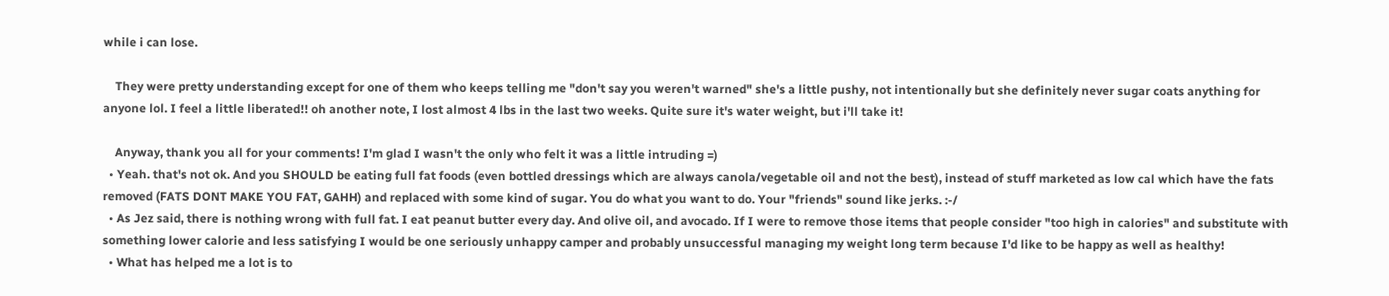while i can lose.

    They were pretty understanding except for one of them who keeps telling me "don't say you weren't warned" she's a little pushy, not intentionally but she definitely never sugar coats anything for anyone lol. I feel a little liberated!! oh another note, I lost almost 4 lbs in the last two weeks. Quite sure it's water weight, but i'll take it!

    Anyway, thank you all for your comments! I'm glad I wasn't the only who felt it was a little intruding =)
  • Yeah. that's not ok. And you SHOULD be eating full fat foods (even bottled dressings which are always canola/vegetable oil and not the best), instead of stuff marketed as low cal which have the fats removed (FATS DONT MAKE YOU FAT, GAHH) and replaced with some kind of sugar. You do what you want to do. Your "friends" sound like jerks. :-/
  • As Jez said, there is nothing wrong with full fat. I eat peanut butter every day. And olive oil, and avocado. If I were to remove those items that people consider "too high in calories" and substitute with something lower calorie and less satisfying I would be one seriously unhappy camper and probably unsuccessful managing my weight long term because I'd like to be happy as well as healthy!
  • What has helped me a lot is to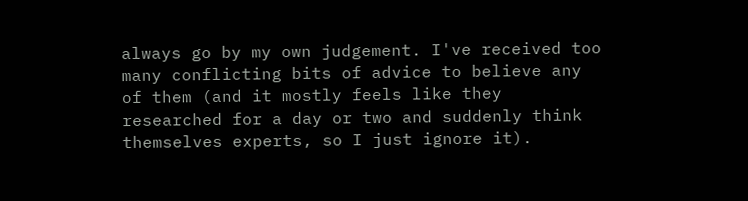always go by my own judgement. I've received too many conflicting bits of advice to believe any of them (and it mostly feels like they researched for a day or two and suddenly think themselves experts, so I just ignore it).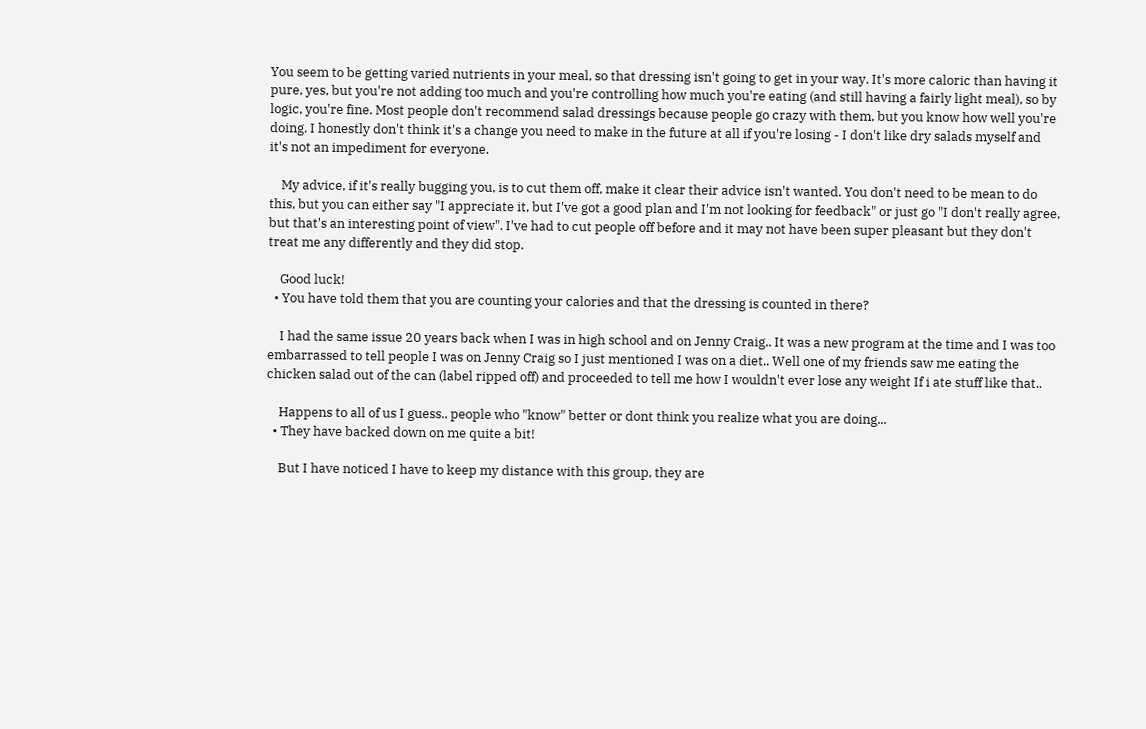You seem to be getting varied nutrients in your meal, so that dressing isn't going to get in your way. It's more caloric than having it pure, yes, but you're not adding too much and you're controlling how much you're eating (and still having a fairly light meal), so by logic, you're fine. Most people don't recommend salad dressings because people go crazy with them, but you know how well you're doing. I honestly don't think it's a change you need to make in the future at all if you're losing - I don't like dry salads myself and it's not an impediment for everyone.

    My advice, if it's really bugging you, is to cut them off, make it clear their advice isn't wanted. You don't need to be mean to do this, but you can either say "I appreciate it, but I've got a good plan and I'm not looking for feedback" or just go "I don't really agree, but that's an interesting point of view". I've had to cut people off before and it may not have been super pleasant but they don't treat me any differently and they did stop.

    Good luck!
  • You have told them that you are counting your calories and that the dressing is counted in there?

    I had the same issue 20 years back when I was in high school and on Jenny Craig.. It was a new program at the time and I was too embarrassed to tell people I was on Jenny Craig so I just mentioned I was on a diet.. Well one of my friends saw me eating the chicken salad out of the can (label ripped off) and proceeded to tell me how I wouldn't ever lose any weight If i ate stuff like that..

    Happens to all of us I guess.. people who "know" better or dont think you realize what you are doing...
  • They have backed down on me quite a bit!

    But I have noticed I have to keep my distance with this group, they are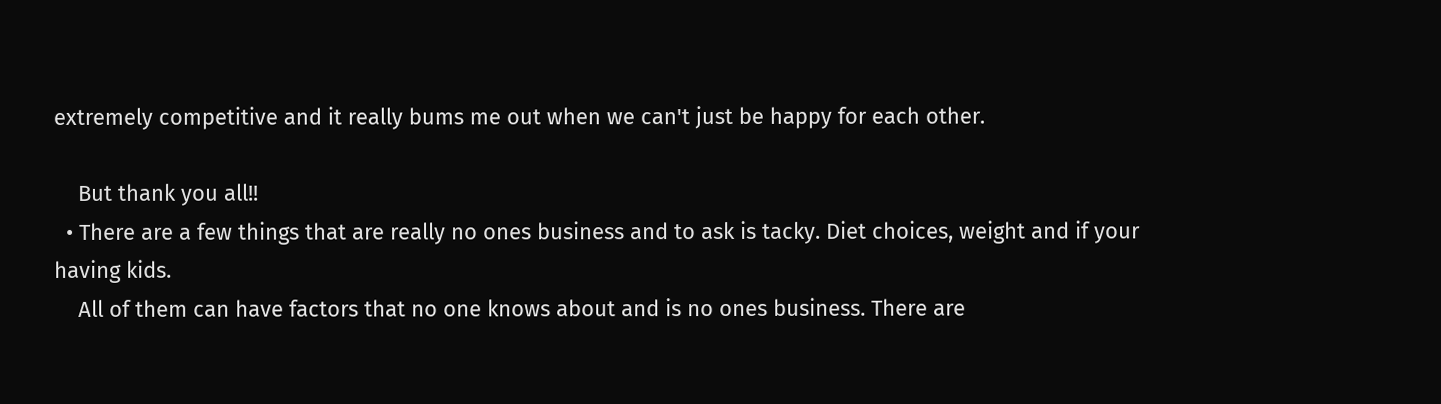extremely competitive and it really bums me out when we can't just be happy for each other.

    But thank you all!!
  • There are a few things that are really no ones business and to ask is tacky. Diet choices, weight and if your having kids.
    All of them can have factors that no one knows about and is no ones business. There are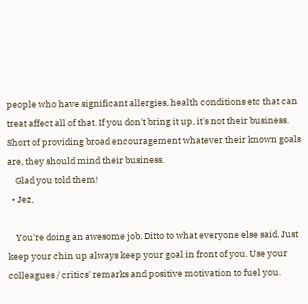people who have significant allergies, health conditions etc that can treat affect all of that. If you don't bring it up, it's not their business. Short of providing broad encouragement whatever their known goals are, they should mind their business.
    Glad you told them!
  • Jez,

    You're doing an awesome job. Ditto to what everyone else said. Just keep your chin up always keep your goal in front of you. Use your colleagues / critics' remarks and positive motivation to fuel you.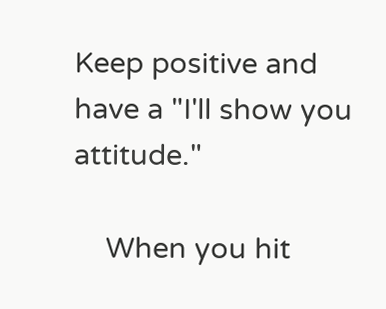Keep positive and have a "I'll show you attitude."

    When you hit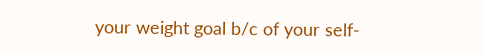your weight goal b/c of your self-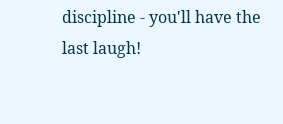discipline - you'll have the last laugh!